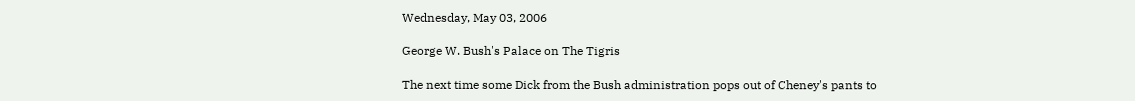Wednesday, May 03, 2006

George W. Bush's Palace on The Tigris

The next time some Dick from the Bush administration pops out of Cheney's pants to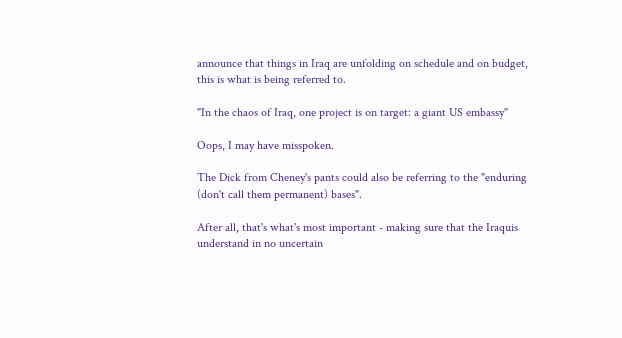announce that things in Iraq are unfolding on schedule and on budget, this is what is being referred to.

"In the chaos of Iraq, one project is on target: a giant US embassy"

Oops, I may have misspoken.

The Dick from Cheney's pants could also be referring to the "enduring (don't call them permanent) bases".

After all, that's what's most important - making sure that the Iraquis understand in no uncertain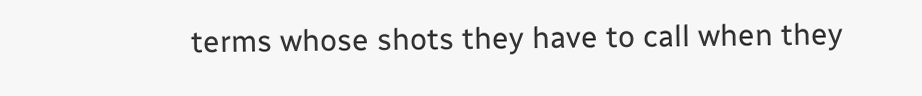terms whose shots they have to call when they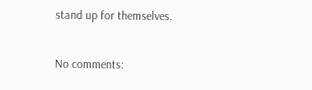stand up for themselves.

No comments: